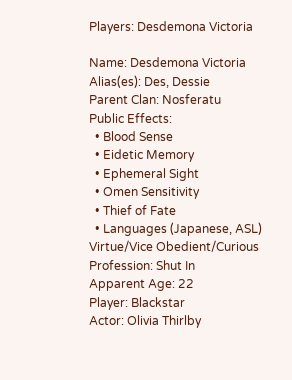Players: Desdemona Victoria

Name: Desdemona Victoria
Alias(es): Des, Dessie
Parent Clan: Nosferatu
Public Effects:
  • Blood Sense
  • Eidetic Memory
  • Ephemeral Sight
  • Omen Sensitivity
  • Thief of Fate
  • Languages (Japanese, ASL)
Virtue/Vice Obedient/Curious
Profession: Shut In
Apparent Age: 22
Player: Blackstar
Actor: Olivia Thirlby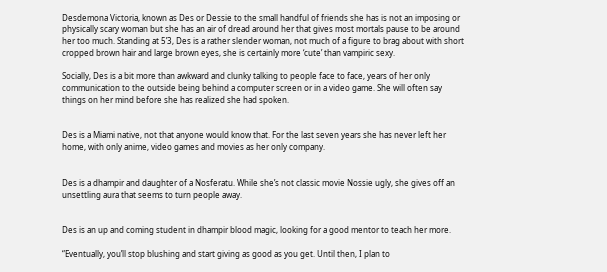Desdemona Victoria, known as Des or Dessie to the small handful of friends she has is not an imposing or physically scary woman but she has an air of dread around her that gives most mortals pause to be around her too much. Standing at 5’3, Des is a rather slender woman, not much of a figure to brag about with short cropped brown hair and large brown eyes, she is certainly more ‘cute’ than vampiric sexy.

Socially, Des is a bit more than awkward and clunky talking to people face to face, years of her only communication to the outside being behind a computer screen or in a video game. She will often say things on her mind before she has realized she had spoken.


Des is a Miami native, not that anyone would know that. For the last seven years she has never left her home, with only anime, video games and movies as her only company.


Des is a dhampir and daughter of a Nosferatu. While she’s not classic movie Nossie ugly, she gives off an unsettling aura that seems to turn people away.


Des is an up and coming student in dhampir blood magic, looking for a good mentor to teach her more.

“Eventually, you’ll stop blushing and start giving as good as you get. Until then, I plan to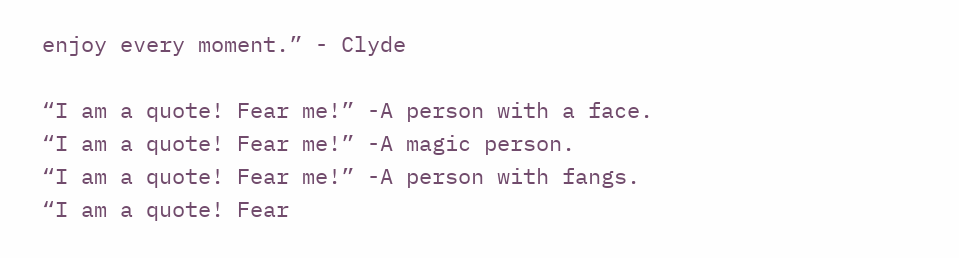enjoy every moment.” - Clyde

“I am a quote! Fear me!” -A person with a face.
“I am a quote! Fear me!” -A magic person.
“I am a quote! Fear me!” -A person with fangs.
“I am a quote! Fear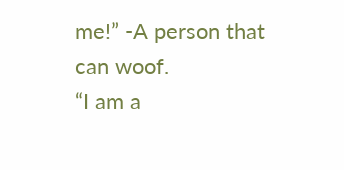me!” -A person that can woof.
“I am a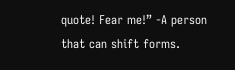quote! Fear me!” -A person that can shift forms.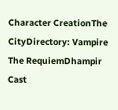Character CreationThe CityDirectory: Vampire The RequiemDhampir Cast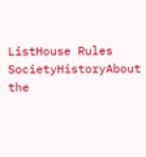ListHouse Rules
SocietyHistoryAbout the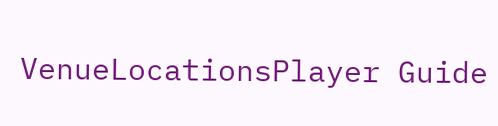VenueLocationsPlayer Guide